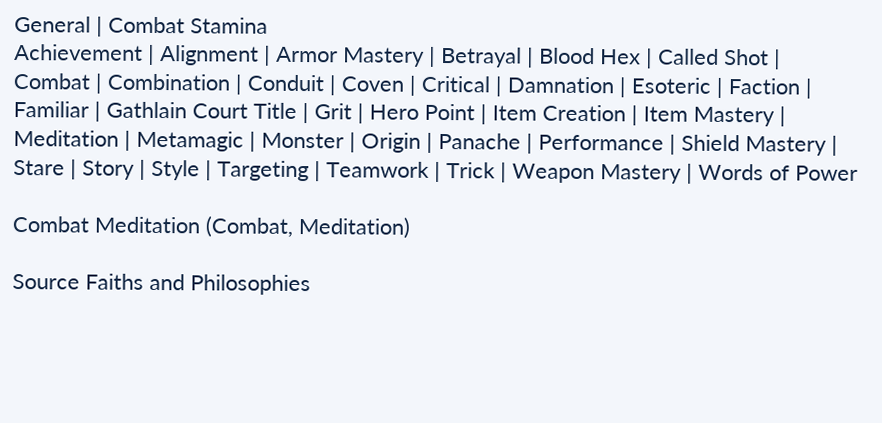General | Combat Stamina
Achievement | Alignment | Armor Mastery | Betrayal | Blood Hex | Called Shot | Combat | Combination | Conduit | Coven | Critical | Damnation | Esoteric | Faction | Familiar | Gathlain Court Title | Grit | Hero Point | Item Creation | Item Mastery | Meditation | Metamagic | Monster | Origin | Panache | Performance | Shield Mastery | Stare | Story | Style | Targeting | Teamwork | Trick | Weapon Mastery | Words of Power

Combat Meditation (Combat, Meditation)

Source Faiths and Philosophies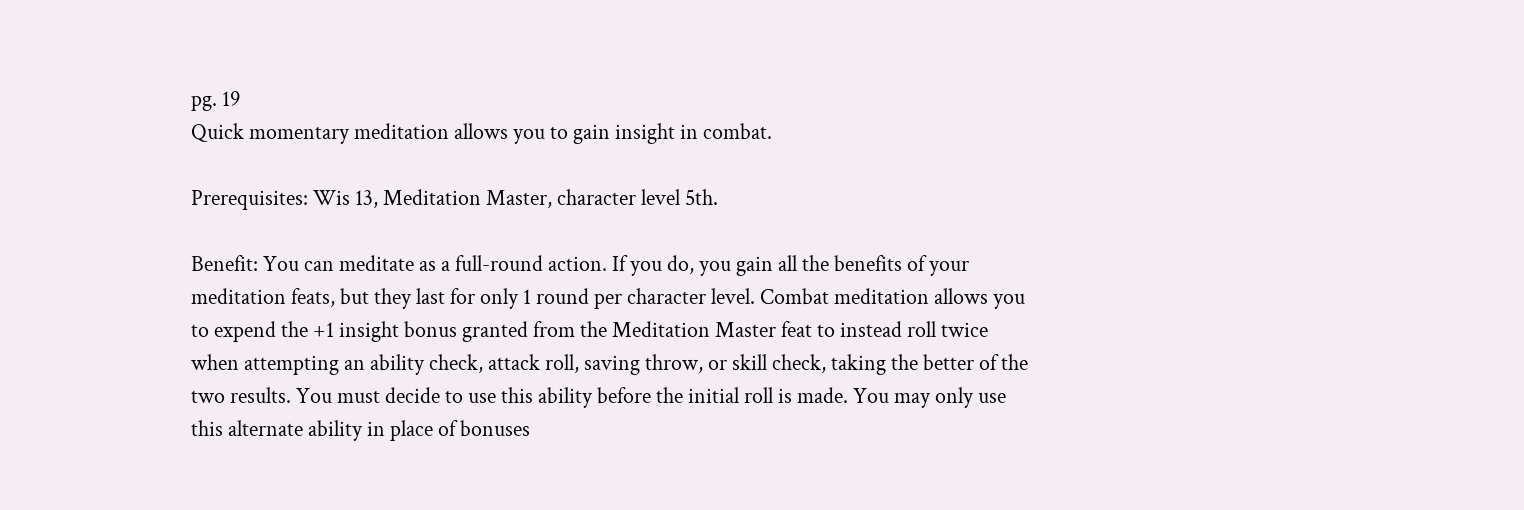pg. 19
Quick momentary meditation allows you to gain insight in combat.

Prerequisites: Wis 13, Meditation Master, character level 5th.

Benefit: You can meditate as a full-round action. If you do, you gain all the benefits of your meditation feats, but they last for only 1 round per character level. Combat meditation allows you to expend the +1 insight bonus granted from the Meditation Master feat to instead roll twice when attempting an ability check, attack roll, saving throw, or skill check, taking the better of the two results. You must decide to use this ability before the initial roll is made. You may only use this alternate ability in place of bonuses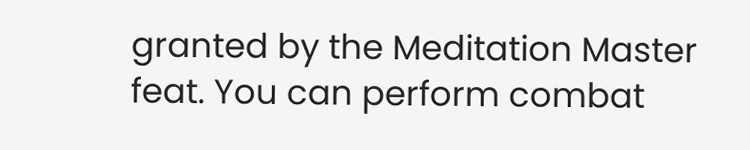granted by the Meditation Master feat. You can perform combat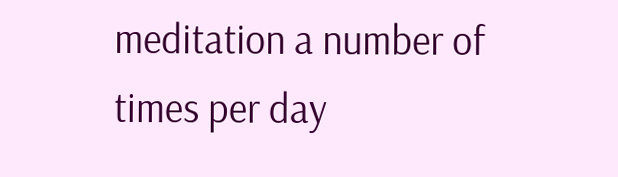meditation a number of times per day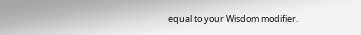equal to your Wisdom modifier.